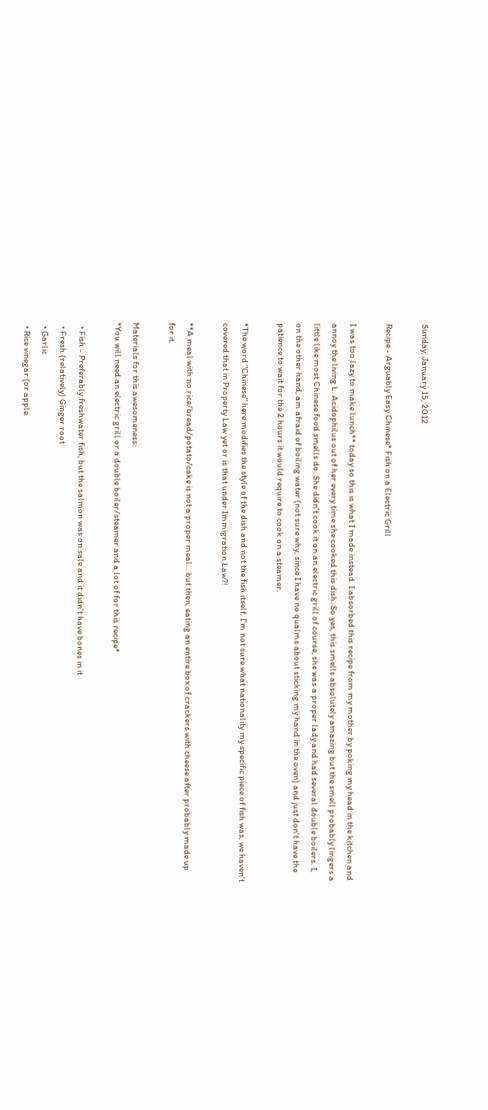Sunday, January 15, 2012

Recipe - Arguably Easy Chinese* Fish on a Electric Grill

I was too lazy to make lunch** today so this is what I made instead. I absorbed this recipe from my mother by poking my head in the kitchen and annoy the living L. Acidophilus out of her every time she cooked this dish. So yes, this smells absolutely amazing but the smell probably lingers a little like most Chinese food smells do. She didn't cook it on an electric grill of course, she was a proper lady and had several double boilers. I, on the other hand, am afraid of boiling water (not sure why, since I have no qualms about sticking my hand in the oven) and just don't have the patience to wait for the 2 hours it would require to cook on a steamer.

*The word "Chinese" here modifies the style of the dish and not the fish itself. I'm not sure what nationality my specific piece of fish was, we haven't covered that in Property Law yet or is that under Immigration Law?!

**A meal with no rice/bread/potato/cake is not a proper meal... but then, eating an entire box of crackers with cheese after probably made up for it.

Materials for this awesomeness:
*You will need an electric grill or a double boiler/steamer and a lot of for this recipe*

  • Fish - Preferably freshwater fish, but the salmon was on sale and it didn't have bones in it
  • Fresh (relatively) Ginger root
  • Garlic
  • Rice vinegar (or apple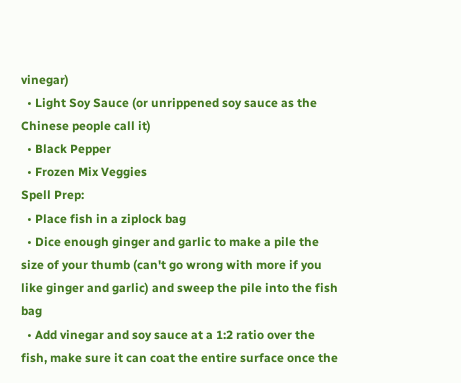vinegar)
  • Light Soy Sauce (or unrippened soy sauce as the Chinese people call it)
  • Black Pepper
  • Frozen Mix Veggies
Spell Prep:
  • Place fish in a ziplock bag
  • Dice enough ginger and garlic to make a pile the size of your thumb (can't go wrong with more if you like ginger and garlic) and sweep the pile into the fish bag
  • Add vinegar and soy sauce at a 1:2 ratio over the fish, make sure it can coat the entire surface once the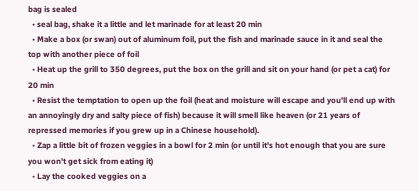bag is sealed
  • seal bag, shake it a little and let marinade for at least 20 min
  • Make a box (or swan) out of aluminum foil, put the fish and marinade sauce in it and seal the top with another piece of foil
  • Heat up the grill to 350 degrees, put the box on the grill and sit on your hand (or pet a cat) for 20 min
  • Resist the temptation to open up the foil (heat and moisture will escape and you'll end up with an annoyingly dry and salty piece of fish) because it will smell like heaven (or 21 years of repressed memories if you grew up in a Chinese household).
  • Zap a little bit of frozen veggies in a bowl for 2 min (or until it's hot enough that you are sure you won't get sick from eating it)
  • Lay the cooked veggies on a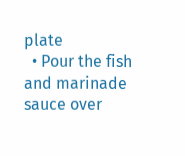plate
  • Pour the fish and marinade sauce over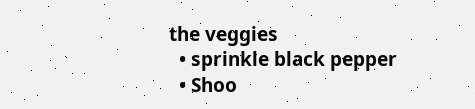the veggies
  • sprinkle black pepper
  • Shoo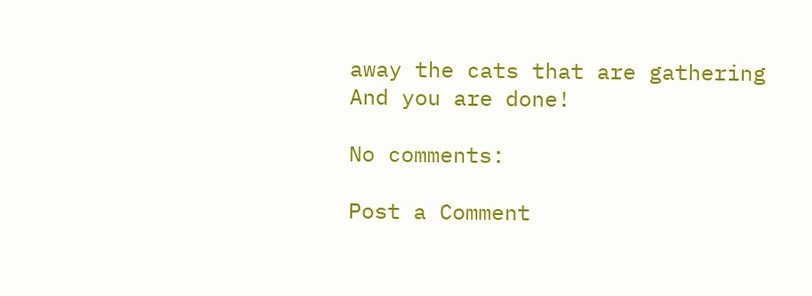away the cats that are gathering
And you are done!

No comments:

Post a Comment